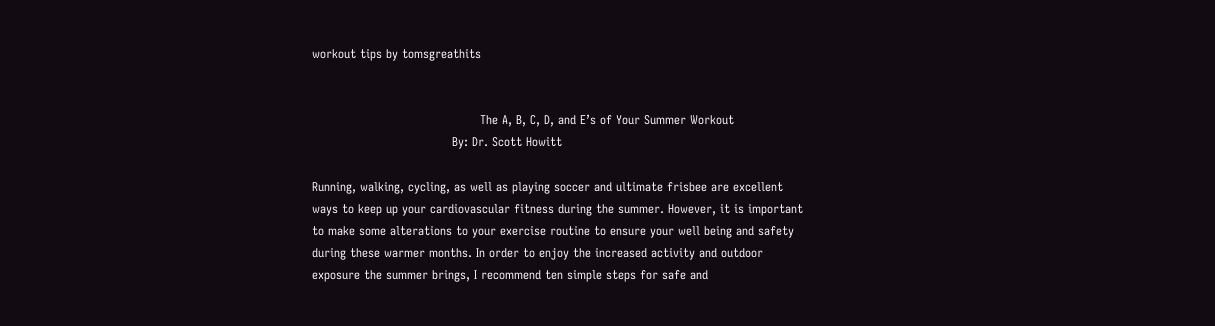workout tips by tomsgreathits


                                          The A, B, C, D, and E’s of Your Summer Workout
                                   By: Dr. Scott Howitt

Running, walking, cycling, as well as playing soccer and ultimate frisbee are excellent
ways to keep up your cardiovascular fitness during the summer. However, it is important
to make some alterations to your exercise routine to ensure your well being and safety
during these warmer months. In order to enjoy the increased activity and outdoor
exposure the summer brings, I recommend ten simple steps for safe and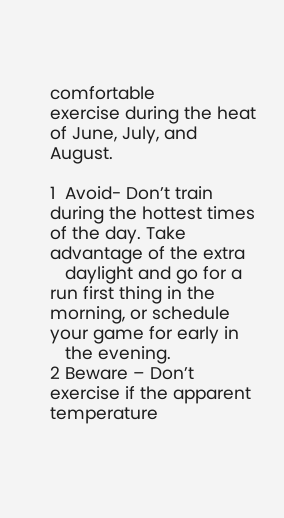comfortable
exercise during the heat of June, July, and August.

1  Avoid- Don’t train during the hottest times of the day. Take advantage of the extra
   daylight and go for a run first thing in the morning, or schedule your game for early in
   the evening.
2 Beware – Don’t exercise if the apparent temperature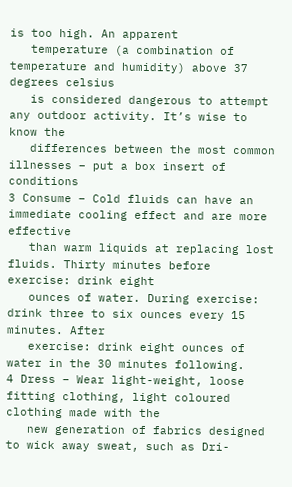is too high. An apparent
   temperature (a combination of temperature and humidity) above 37 degrees celsius
   is considered dangerous to attempt any outdoor activity. It’s wise to know the
   differences between the most common illnesses – put a box insert of conditions
3 Consume – Cold fluids can have an immediate cooling effect and are more effective
   than warm liquids at replacing lost fluids. Thirty minutes before exercise: drink eight
   ounces of water. During exercise: drink three to six ounces every 15 minutes. After
   exercise: drink eight ounces of water in the 30 minutes following.
4 Dress – Wear light-weight, loose fitting clothing, light coloured clothing made with the
   new generation of fabrics designed to wick away sweat, such as Dri-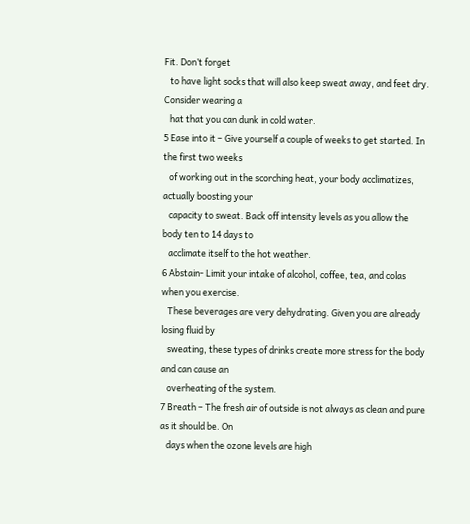Fit. Don’t forget
   to have light socks that will also keep sweat away, and feet dry. Consider wearing a
   hat that you can dunk in cold water.
5 Ease into it – Give yourself a couple of weeks to get started. In the first two weeks
   of working out in the scorching heat, your body acclimatizes, actually boosting your
   capacity to sweat. Back off intensity levels as you allow the body ten to 14 days to
   acclimate itself to the hot weather.
6 Abstain- Limit your intake of alcohol, coffee, tea, and colas when you exercise.
   These beverages are very dehydrating. Given you are already losing fluid by
   sweating, these types of drinks create more stress for the body and can cause an
   overheating of the system.
7 Breath – The fresh air of outside is not always as clean and pure as it should be. On
   days when the ozone levels are high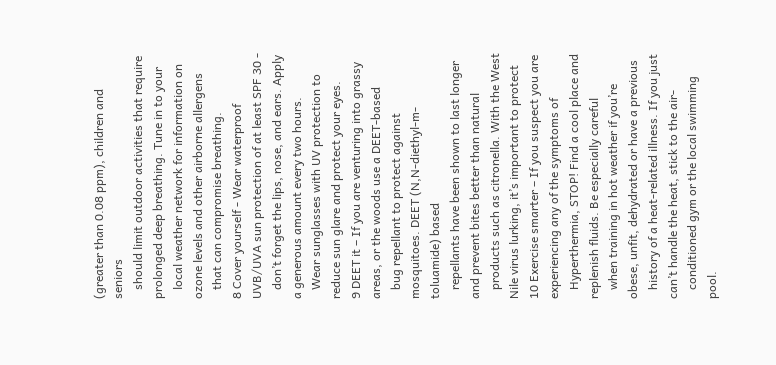(greater than 0.08 ppm), children and seniors
   should limit outdoor activities that require prolonged deep breathing. Tune in to your
   local weather network for information on ozone levels and other airborne allergens
   that can compromise breathing.
8 Cover yourself - Wear waterproof UVB/UVA sun protection of at least SPF 30 -
   don’t forget the lips, nose, and ears. Apply a generous amount every two hours.
   Wear sunglasses with UV protection to reduce sun glare and protect your eyes.
9 DEET it – If you are venturing into grassy areas, or the woods use a DEET-based
   bug repellant to protect against mosquitoes. DEET (N,N-diethyl-m-toluamide) based
   repellants have been shown to last longer and prevent bites better than natural
   products such as citronella. With the West Nile virus lurking, it’s important to protect
10 Exercise smarter – If you suspect you are experiencing any of the symptoms of
   Hyperthermia, STOP! Find a cool place and replenish fluids. Be especially careful
   when training in hot weather if you’re obese, unfit, dehydrated or have a previous
   history of a heat-related illness. If you just can’t handle the heat, stick to the air-
   conditioned gym or the local swimming pool.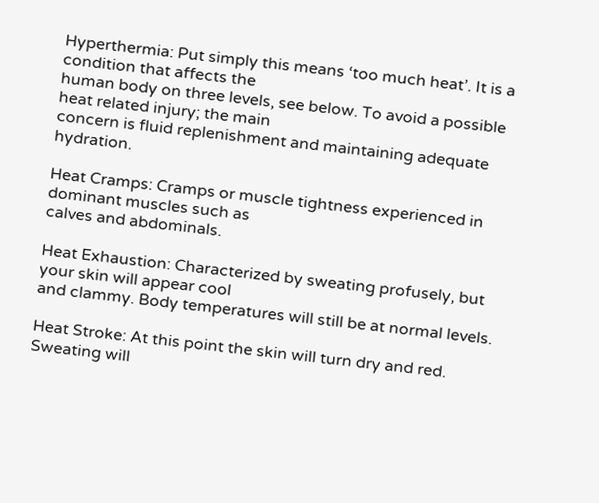Hyperthermia: Put simply this means ‘too much heat’. It is a condition that affects the
human body on three levels, see below. To avoid a possible heat related injury; the main
concern is fluid replenishment and maintaining adequate hydration.

Heat Cramps: Cramps or muscle tightness experienced in dominant muscles such as
calves and abdominals.

Heat Exhaustion: Characterized by sweating profusely, but your skin will appear cool
and clammy. Body temperatures will still be at normal levels.

Heat Stroke: At this point the skin will turn dry and red. Sweating will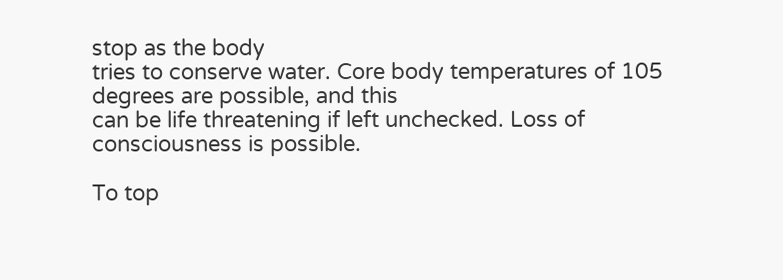stop as the body
tries to conserve water. Core body temperatures of 105 degrees are possible, and this
can be life threatening if left unchecked. Loss of consciousness is possible.

To top